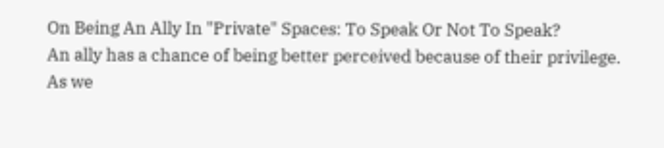On Being An Ally In "Private" Spaces: To Speak Or Not To Speak?
An ally has a chance of being better perceived because of their privilege. As we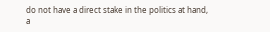do not have a direct stake in the politics at hand, a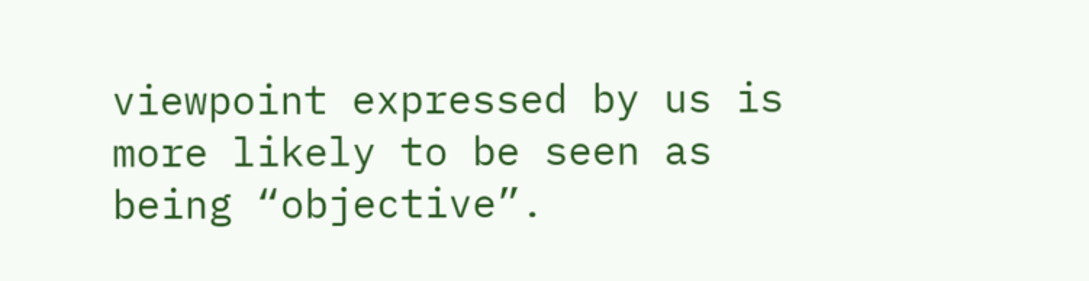viewpoint expressed by us is more likely to be seen as being “objective”.